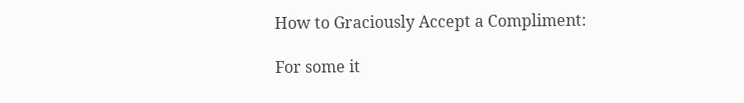How to Graciously Accept a Compliment:

For some it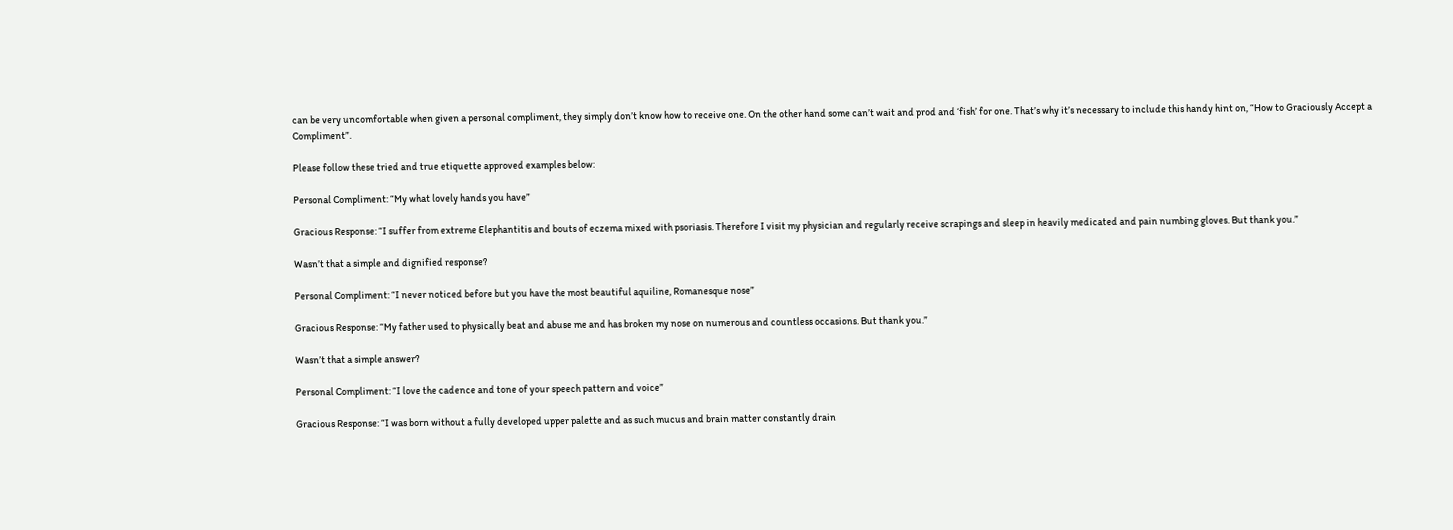can be very uncomfortable when given a personal compliment, they simply don’t know how to receive one. On the other hand some can’t wait and prod and ‘fish’ for one. That’s why it’s necessary to include this handy hint on, “How to Graciously Accept a Compliment”.

Please follow these tried and true etiquette approved examples below:

Personal Compliment: “My what lovely hands you have”

Gracious Response: “I suffer from extreme Elephantitis and bouts of eczema mixed with psoriasis. Therefore I visit my physician and regularly receive scrapings and sleep in heavily medicated and pain numbing gloves. But thank you.”

Wasn’t that a simple and dignified response?

Personal Compliment: “I never noticed before but you have the most beautiful aquiline, Romanesque nose”

Gracious Response: “My father used to physically beat and abuse me and has broken my nose on numerous and countless occasions. But thank you.”

Wasn’t that a simple answer?

Personal Compliment: “I love the cadence and tone of your speech pattern and voice”

Gracious Response: “I was born without a fully developed upper palette and as such mucus and brain matter constantly drain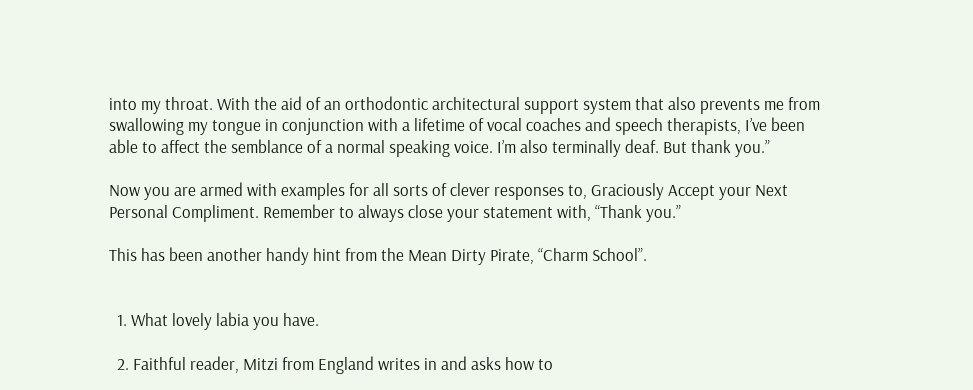into my throat. With the aid of an orthodontic architectural support system that also prevents me from swallowing my tongue in conjunction with a lifetime of vocal coaches and speech therapists, I’ve been able to affect the semblance of a normal speaking voice. I’m also terminally deaf. But thank you.”

Now you are armed with examples for all sorts of clever responses to, Graciously Accept your Next Personal Compliment. Remember to always close your statement with, “Thank you.”

This has been another handy hint from the Mean Dirty Pirate, “Charm School”.


  1. What lovely labia you have.

  2. Faithful reader, Mitzi from England writes in and asks how to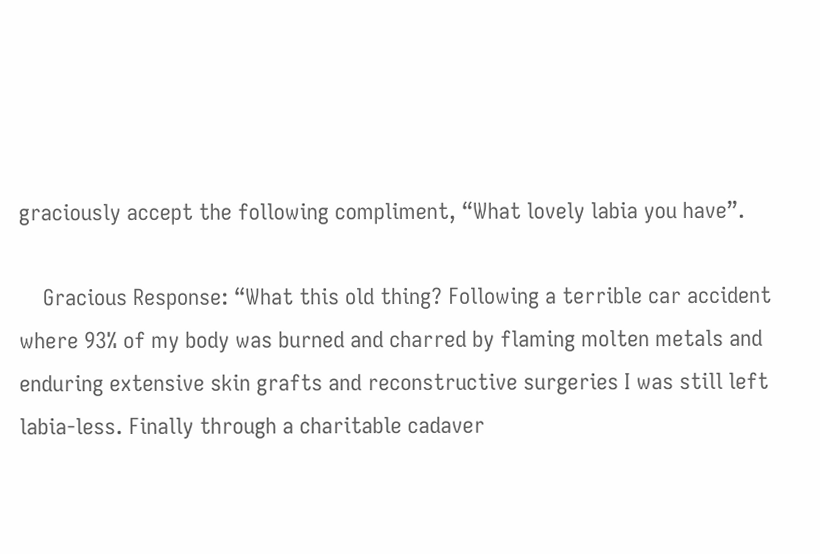graciously accept the following compliment, “What lovely labia you have”.

    Gracious Response: “What this old thing? Following a terrible car accident where 93% of my body was burned and charred by flaming molten metals and enduring extensive skin grafts and reconstructive surgeries I was still left labia-less. Finally through a charitable cadaver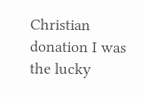Christian donation I was the lucky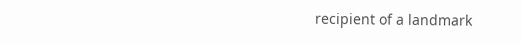recipient of a landmark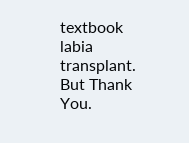textbook labia transplant. But Thank You.